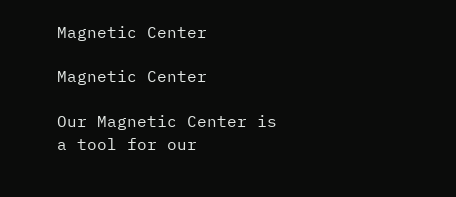Magnetic Center

Magnetic Center

Our Magnetic Center is a tool for our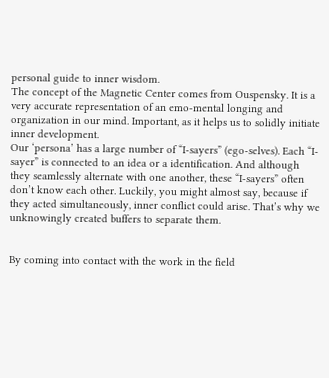personal guide to inner wisdom.
The concept of the Magnetic Center comes from Ouspensky. It is a very accurate representation of an emo-mental longing and organization in our mind. Important, as it helps us to solidly initiate inner development.
Our ‘persona’ has a large number of “I-sayers” (ego-selves). Each “I-sayer” is connected to an idea or a identification. And although they seamlessly alternate with one another, these “I-sayers” often don’t know each other. Luckily, you might almost say, because if they acted simultaneously, inner conflict could arise. That’s why we unknowingly created buffers to separate them.


By coming into contact with the work in the field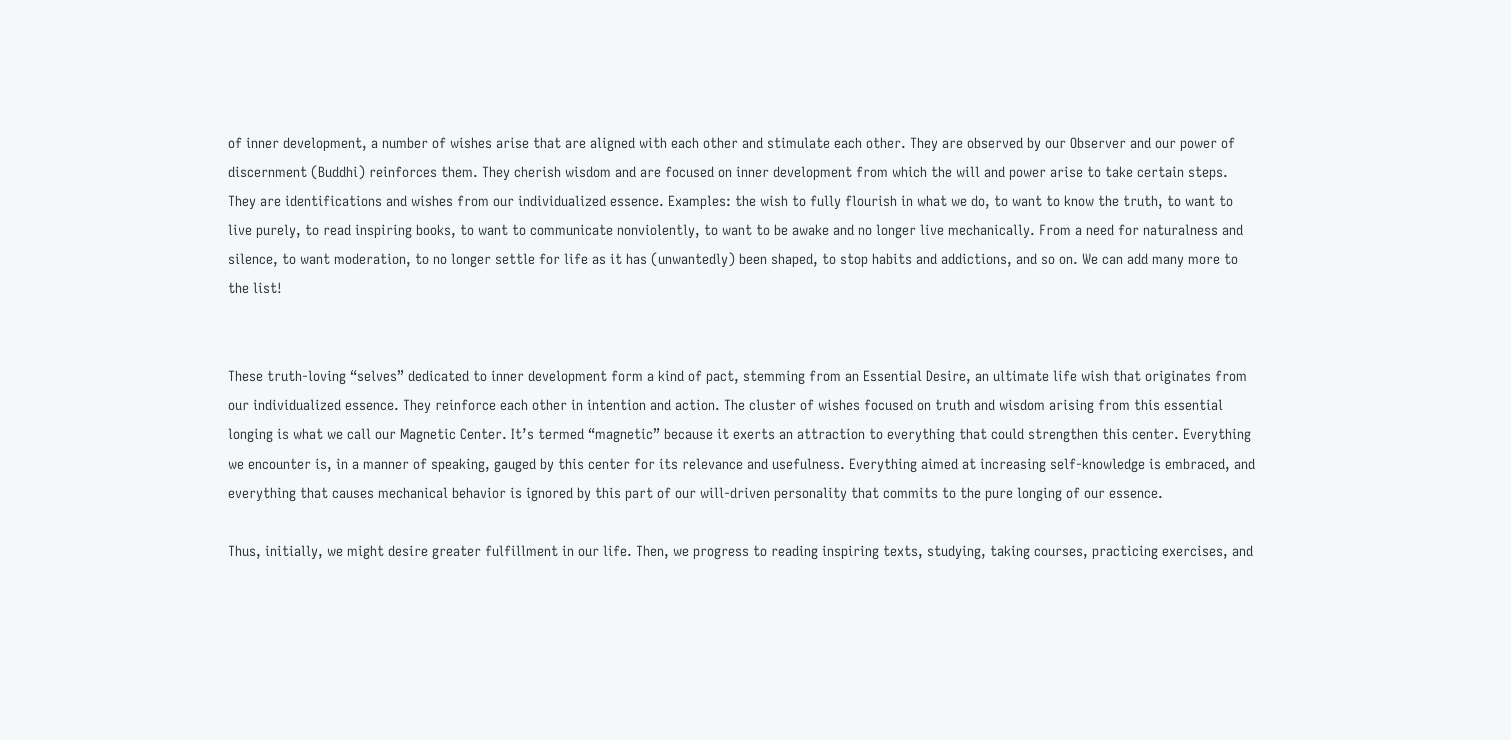of inner development, a number of wishes arise that are aligned with each other and stimulate each other. They are observed by our Observer and our power of discernment (Buddhi) reinforces them. They cherish wisdom and are focused on inner development from which the will and power arise to take certain steps. They are identifications and wishes from our individualized essence. Examples: the wish to fully flourish in what we do, to want to know the truth, to want to live purely, to read inspiring books, to want to communicate nonviolently, to want to be awake and no longer live mechanically. From a need for naturalness and silence, to want moderation, to no longer settle for life as it has (unwantedly) been shaped, to stop habits and addictions, and so on. We can add many more to the list!


These truth-loving “selves” dedicated to inner development form a kind of pact, stemming from an Essential Desire, an ultimate life wish that originates from our individualized essence. They reinforce each other in intention and action. The cluster of wishes focused on truth and wisdom arising from this essential longing is what we call our Magnetic Center. It’s termed “magnetic” because it exerts an attraction to everything that could strengthen this center. Everything we encounter is, in a manner of speaking, gauged by this center for its relevance and usefulness. Everything aimed at increasing self-knowledge is embraced, and everything that causes mechanical behavior is ignored by this part of our will-driven personality that commits to the pure longing of our essence.

Thus, initially, we might desire greater fulfillment in our life. Then, we progress to reading inspiring texts, studying, taking courses, practicing exercises, and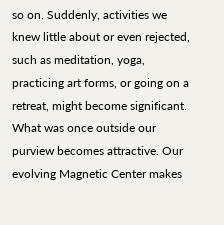so on. Suddenly, activities we knew little about or even rejected, such as meditation, yoga, practicing art forms, or going on a retreat, might become significant. What was once outside our purview becomes attractive. Our evolving Magnetic Center makes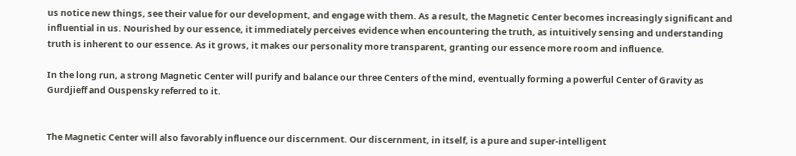us notice new things, see their value for our development, and engage with them. As a result, the Magnetic Center becomes increasingly significant and influential in us. Nourished by our essence, it immediately perceives evidence when encountering the truth, as intuitively sensing and understanding truth is inherent to our essence. As it grows, it makes our personality more transparent, granting our essence more room and influence.

In the long run, a strong Magnetic Center will purify and balance our three Centers of the mind, eventually forming a powerful Center of Gravity as Gurdjieff and Ouspensky referred to it.


The Magnetic Center will also favorably influence our discernment. Our discernment, in itself, is a pure and super-intelligent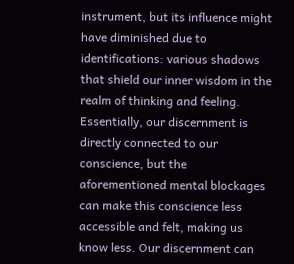instrument, but its influence might have diminished due to identifications: various shadows that shield our inner wisdom in the realm of thinking and feeling. Essentially, our discernment is directly connected to our conscience, but the aforementioned mental blockages can make this conscience less accessible and felt, making us know less. Our discernment can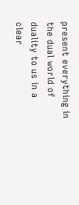present everything in the dual world of duality to us in a clear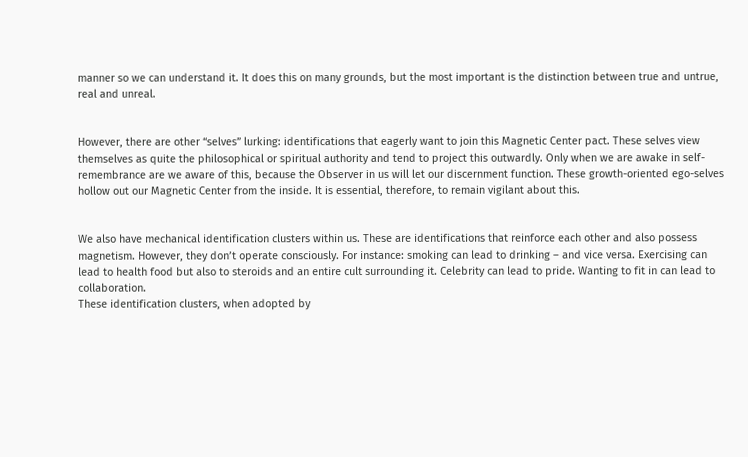manner so we can understand it. It does this on many grounds, but the most important is the distinction between true and untrue, real and unreal.


However, there are other “selves” lurking: identifications that eagerly want to join this Magnetic Center pact. These selves view themselves as quite the philosophical or spiritual authority and tend to project this outwardly. Only when we are awake in self-remembrance are we aware of this, because the Observer in us will let our discernment function. These growth-oriented ego-selves hollow out our Magnetic Center from the inside. It is essential, therefore, to remain vigilant about this.


We also have mechanical identification clusters within us. These are identifications that reinforce each other and also possess magnetism. However, they don’t operate consciously. For instance: smoking can lead to drinking – and vice versa. Exercising can lead to health food but also to steroids and an entire cult surrounding it. Celebrity can lead to pride. Wanting to fit in can lead to collaboration.
These identification clusters, when adopted by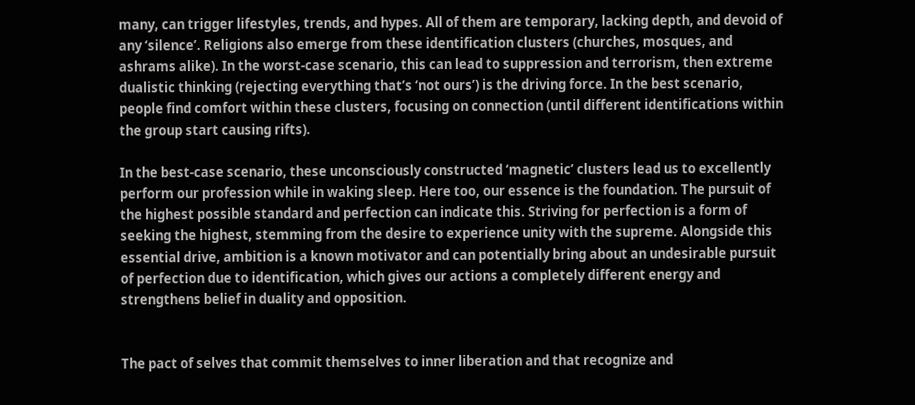many, can trigger lifestyles, trends, and hypes. All of them are temporary, lacking depth, and devoid of any ‘silence’. Religions also emerge from these identification clusters (churches, mosques, and ashrams alike). In the worst-case scenario, this can lead to suppression and terrorism, then extreme dualistic thinking (rejecting everything that’s ‘not ours’) is the driving force. In the best scenario, people find comfort within these clusters, focusing on connection (until different identifications within the group start causing rifts).

In the best-case scenario, these unconsciously constructed ‘magnetic’ clusters lead us to excellently perform our profession while in waking sleep. Here too, our essence is the foundation. The pursuit of the highest possible standard and perfection can indicate this. Striving for perfection is a form of seeking the highest, stemming from the desire to experience unity with the supreme. Alongside this essential drive, ambition is a known motivator and can potentially bring about an undesirable pursuit of perfection due to identification, which gives our actions a completely different energy and strengthens belief in duality and opposition.


The pact of selves that commit themselves to inner liberation and that recognize and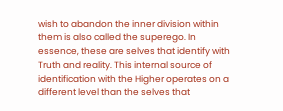wish to abandon the inner division within them is also called the superego. In essence, these are selves that identify with Truth and reality. This internal source of identification with the Higher operates on a different level than the selves that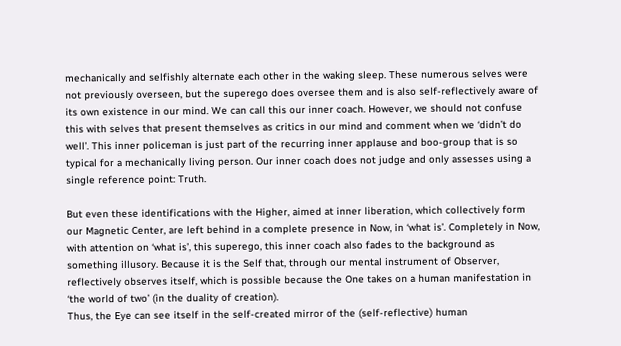mechanically and selfishly alternate each other in the waking sleep. These numerous selves were not previously overseen, but the superego does oversee them and is also self-reflectively aware of its own existence in our mind. We can call this our inner coach. However, we should not confuse this with selves that present themselves as critics in our mind and comment when we ‘didn’t do well’. This inner policeman is just part of the recurring inner applause and boo-group that is so typical for a mechanically living person. Our inner coach does not judge and only assesses using a single reference point: Truth.

But even these identifications with the Higher, aimed at inner liberation, which collectively form our Magnetic Center, are left behind in a complete presence in Now, in ‘what is’. Completely in Now, with attention on ‘what is’, this superego, this inner coach also fades to the background as something illusory. Because it is the Self that, through our mental instrument of Observer, reflectively observes itself, which is possible because the One takes on a human manifestation in ‘the world of two’ (in the duality of creation).
Thus, the Eye can see itself in the self-created mirror of the (self-reflective) human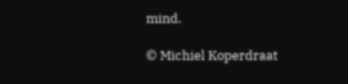mind.

© Michiel Koperdraat